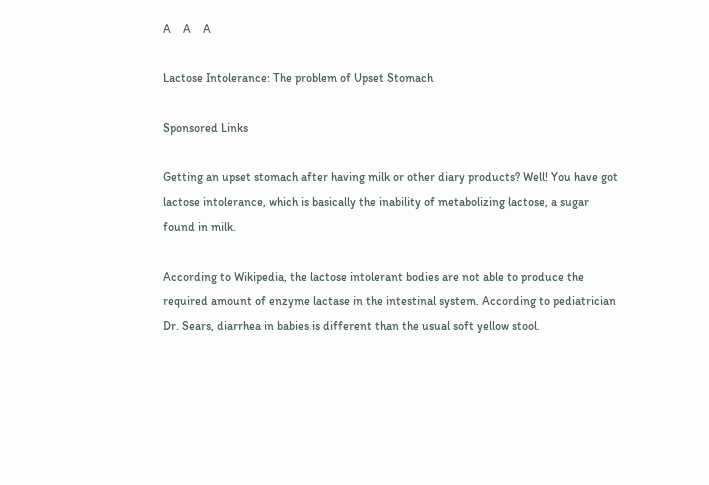A    A    A

Lactose Intolerance: The problem of Upset Stomach

Sponsored Links

Getting an upset stomach after having milk or other diary products? Well! You have got lactose intolerance, which is basically the inability of metabolizing lactose, a sugar found in milk.

According to Wikipedia, the lactose intolerant bodies are not able to produce the required amount of enzyme lactase in the intestinal system. According to pediatrician Dr. Sears, diarrhea in babies is different than the usual soft yellow stool.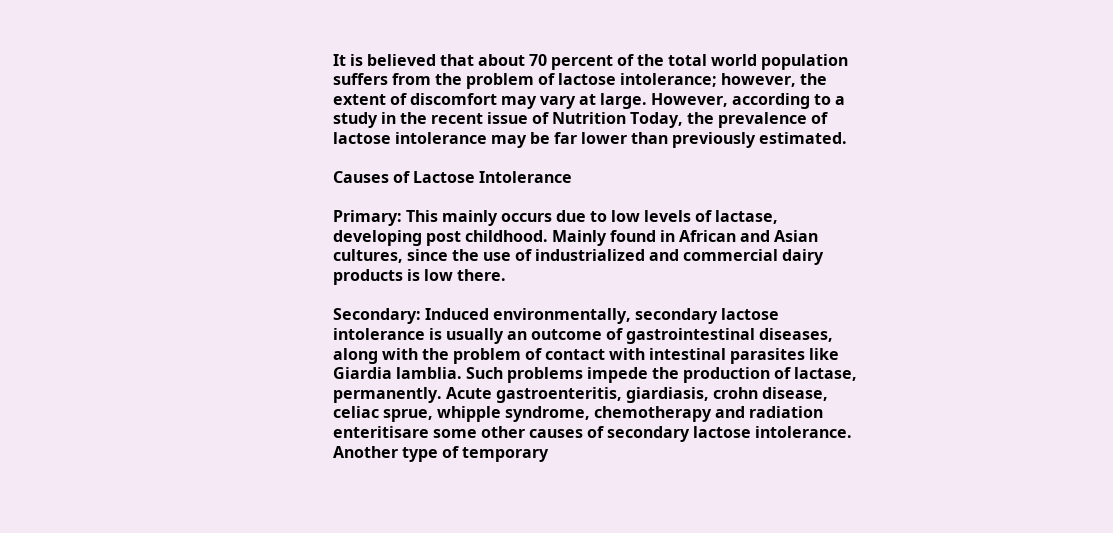It is believed that about 70 percent of the total world population suffers from the problem of lactose intolerance; however, the extent of discomfort may vary at large. However, according to a study in the recent issue of Nutrition Today, the prevalence of lactose intolerance may be far lower than previously estimated.

Causes of Lactose Intolerance

Primary: This mainly occurs due to low levels of lactase, developing post childhood. Mainly found in African and Asian cultures, since the use of industrialized and commercial dairy products is low there.

Secondary: Induced environmentally, secondary lactose intolerance is usually an outcome of gastrointestinal diseases, along with the problem of contact with intestinal parasites like Giardia lamblia. Such problems impede the production of lactase, permanently. Acute gastroenteritis, giardiasis, crohn disease, celiac sprue, whipple syndrome, chemotherapy and radiation enteritisare some other causes of secondary lactose intolerance. Another type of temporary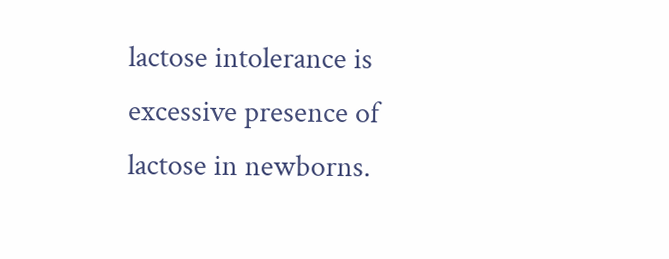lactose intolerance is excessive presence of lactose in newborns.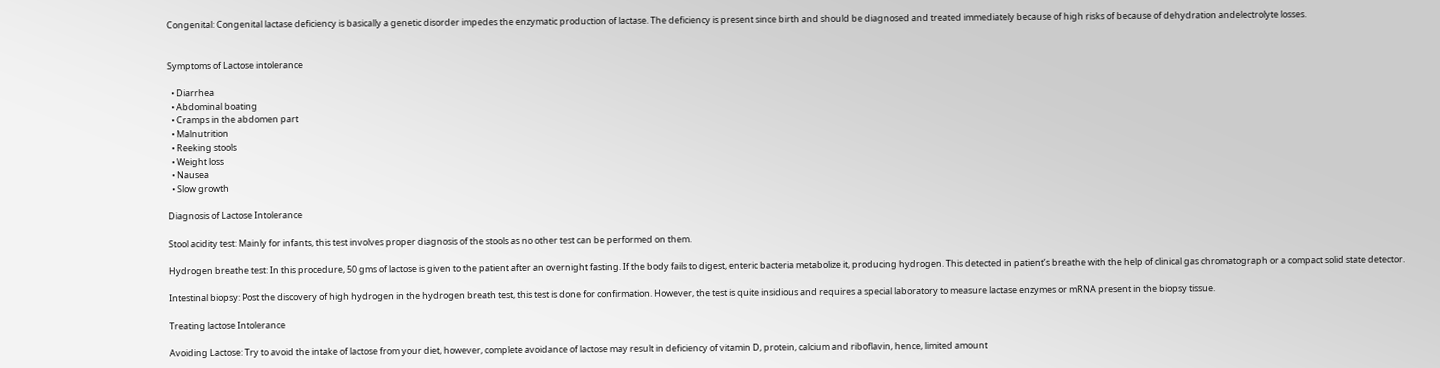Congenital: Congenital lactase deficiency is basically a genetic disorder impedes the enzymatic production of lactase. The deficiency is present since birth and should be diagnosed and treated immediately because of high risks of because of dehydration andelectrolyte losses.


Symptoms of Lactose intolerance

  • Diarrhea
  • Abdominal boating
  • Cramps in the abdomen part
  • Malnutrition
  • Reeking stools
  • Weight loss
  • Nausea
  • Slow growth

Diagnosis of Lactose Intolerance

Stool acidity test: Mainly for infants, this test involves proper diagnosis of the stools as no other test can be performed on them.

Hydrogen breathe test: In this procedure, 50 gms of lactose is given to the patient after an overnight fasting. If the body fails to digest, enteric bacteria metabolize it, producing hydrogen. This detected in patient’s breathe with the help of clinical gas chromatograph or a compact solid state detector.

Intestinal biopsy: Post the discovery of high hydrogen in the hydrogen breath test, this test is done for confirmation. However, the test is quite insidious and requires a special laboratory to measure lactase enzymes or mRNA present in the biopsy tissue.

Treating lactose Intolerance

Avoiding Lactose: Try to avoid the intake of lactose from your diet, however, complete avoidance of lactose may result in deficiency of vitamin D, protein, calcium and riboflavin, hence, limited amount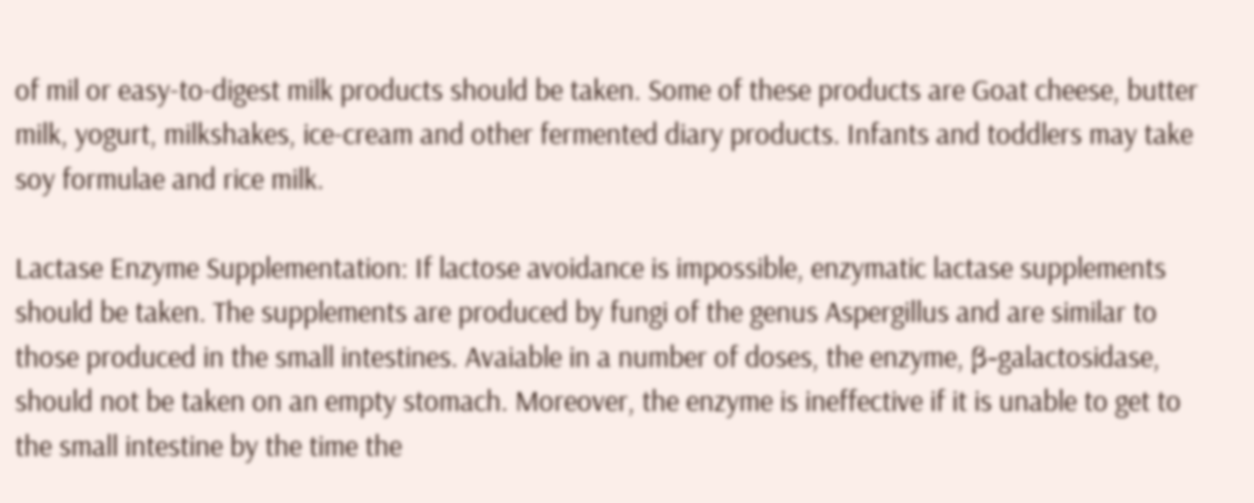of mil or easy-to-digest milk products should be taken. Some of these products are Goat cheese, butter milk, yogurt, milkshakes, ice-cream and other fermented diary products. Infants and toddlers may take soy formulae and rice milk.

Lactase Enzyme Supplementation: If lactose avoidance is impossible, enzymatic lactase supplements should be taken. The supplements are produced by fungi of the genus Aspergillus and are similar to those produced in the small intestines. Avaiable in a number of doses, the enzyme, β-galactosidase, should not be taken on an empty stomach. Moreover, the enzyme is ineffective if it is unable to get to the small intestine by the time the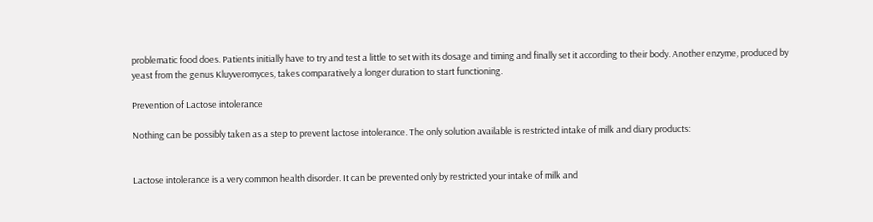problematic food does. Patients initially have to try and test a little to set with its dosage and timing and finally set it according to their body. Another enzyme, produced by yeast from the genus Kluyveromyces, takes comparatively a longer duration to start functioning.

Prevention of Lactose intolerance

Nothing can be possibly taken as a step to prevent lactose intolerance. The only solution available is restricted intake of milk and diary products:


Lactose intolerance is a very common health disorder. It can be prevented only by restricted your intake of milk and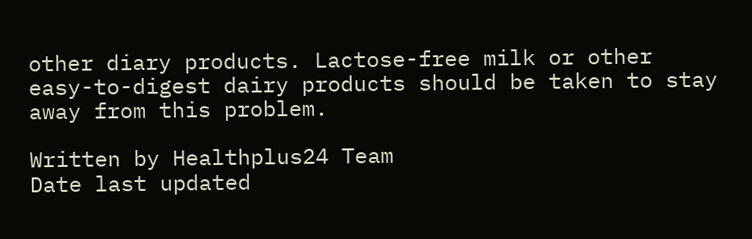other diary products. Lactose-free milk or other easy-to-digest dairy products should be taken to stay away from this problem.

Written by Healthplus24 Team
Date last updated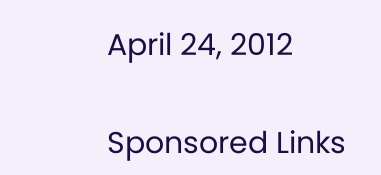April 24, 2012

Sponsored Links